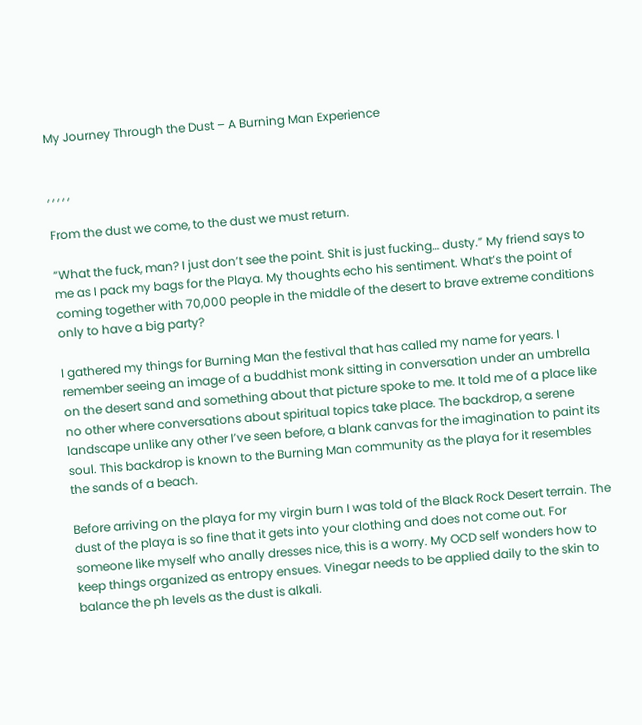My Journey Through the Dust – A Burning Man Experience


, , , , ,

From the dust we come, to the dust we must return.

“What the fuck, man? I just don’t see the point. Shit is just fucking… dusty.” My friend says to me as I pack my bags for the Playa. My thoughts echo his sentiment. What’s the point of coming together with 70,000 people in the middle of the desert to brave extreme conditions only to have a big party?

I gathered my things for Burning Man the festival that has called my name for years. I remember seeing an image of a buddhist monk sitting in conversation under an umbrella on the desert sand and something about that picture spoke to me. It told me of a place like no other where conversations about spiritual topics take place. The backdrop, a serene landscape unlike any other I’ve seen before, a blank canvas for the imagination to paint its soul. This backdrop is known to the Burning Man community as the playa for it resembles the sands of a beach.

Before arriving on the playa for my virgin burn I was told of the Black Rock Desert terrain. The dust of the playa is so fine that it gets into your clothing and does not come out. For someone like myself who anally dresses nice, this is a worry. My OCD self wonders how to keep things organized as entropy ensues. Vinegar needs to be applied daily to the skin to balance the ph levels as the dust is alkali.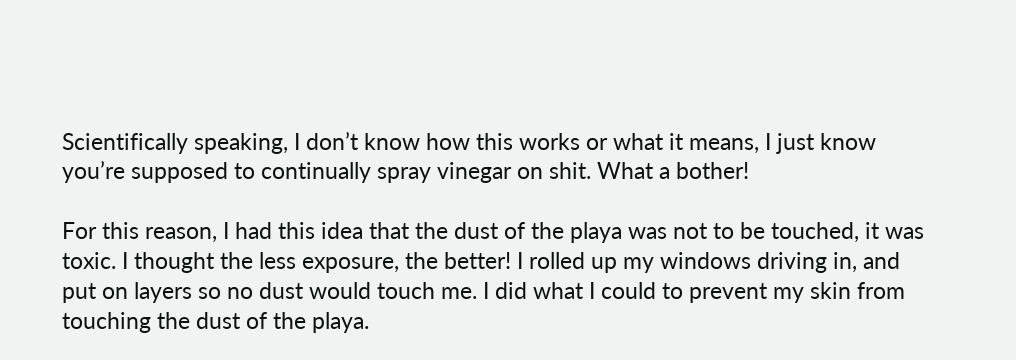Scientifically speaking, I don’t know how this works or what it means, I just know you’re supposed to continually spray vinegar on shit. What a bother!

For this reason, I had this idea that the dust of the playa was not to be touched, it was toxic. I thought the less exposure, the better! I rolled up my windows driving in, and put on layers so no dust would touch me. I did what I could to prevent my skin from touching the dust of the playa.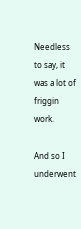Needless to say, it was a lot of friggin work.

And so I underwent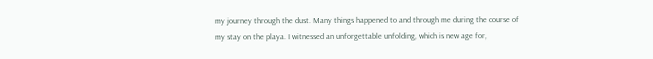my journey through the dust. Many things happened to and through me during the course of my stay on the playa. I witnessed an unforgettable unfolding, which is new age for,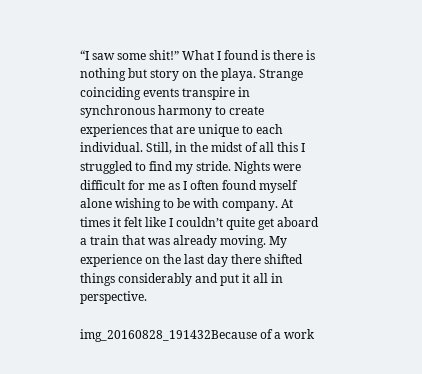“I saw some shit!” What I found is there is nothing but story on the playa. Strange coinciding events transpire in synchronous harmony to create experiences that are unique to each individual. Still, in the midst of all this I struggled to find my stride. Nights were difficult for me as I often found myself alone wishing to be with company. At times it felt like I couldn’t quite get aboard a train that was already moving. My experience on the last day there shifted things considerably and put it all in perspective.

img_20160828_191432Because of a work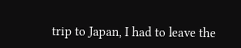trip to Japan, I had to leave the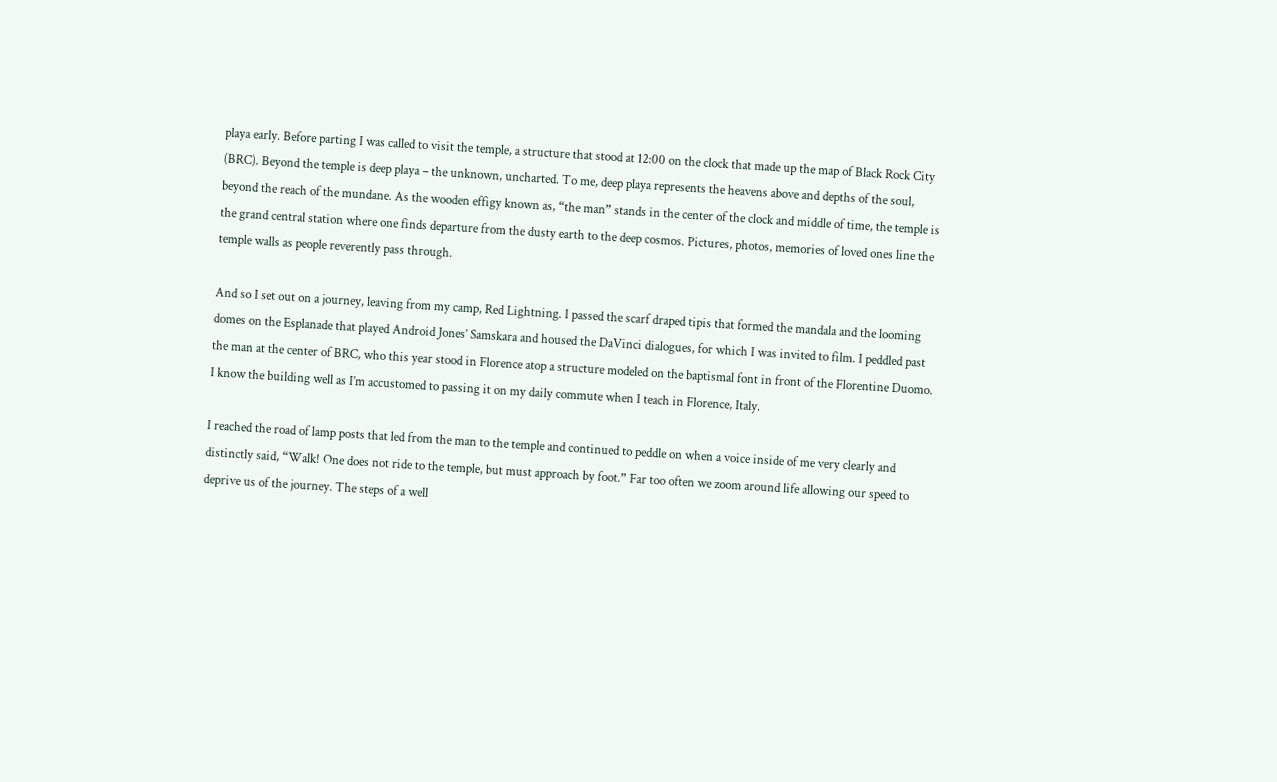playa early. Before parting I was called to visit the temple, a structure that stood at 12:00 on the clock that made up the map of Black Rock City (BRC). Beyond the temple is deep playa – the unknown, uncharted. To me, deep playa represents the heavens above and depths of the soul, beyond the reach of the mundane. As the wooden effigy known as, “the man” stands in the center of the clock and middle of time, the temple is the grand central station where one finds departure from the dusty earth to the deep cosmos. Pictures, photos, memories of loved ones line the temple walls as people reverently pass through.

And so I set out on a journey, leaving from my camp, Red Lightning. I passed the scarf draped tipis that formed the mandala and the looming domes on the Esplanade that played Android Jones’ Samskara and housed the DaVinci dialogues, for which I was invited to film. I peddled past the man at the center of BRC, who this year stood in Florence atop a structure modeled on the baptismal font in front of the Florentine Duomo. I know the building well as I’m accustomed to passing it on my daily commute when I teach in Florence, Italy.

I reached the road of lamp posts that led from the man to the temple and continued to peddle on when a voice inside of me very clearly and distinctly said, “Walk! One does not ride to the temple, but must approach by foot.” Far too often we zoom around life allowing our speed to deprive us of the journey. The steps of a well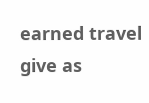earned travel give as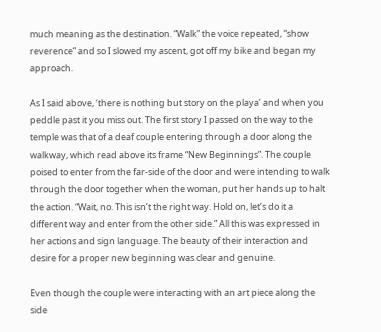much meaning as the destination. “Walk” the voice repeated, “show reverence” and so I slowed my ascent, got off my bike and began my approach.

As I said above, ‘there is nothing but story on the playa’ and when you peddle past it you miss out. The first story I passed on the way to the temple was that of a deaf couple entering through a door along the walkway, which read above its frame “New Beginnings”. The couple poised to enter from the far-side of the door and were intending to walk through the door together when the woman, put her hands up to halt the action. “Wait, no. This isn’t the right way. Hold on, let’s do it a different way and enter from the other side.” All this was expressed in her actions and sign language. The beauty of their interaction and desire for a proper new beginning was clear and genuine.

Even though the couple were interacting with an art piece along the side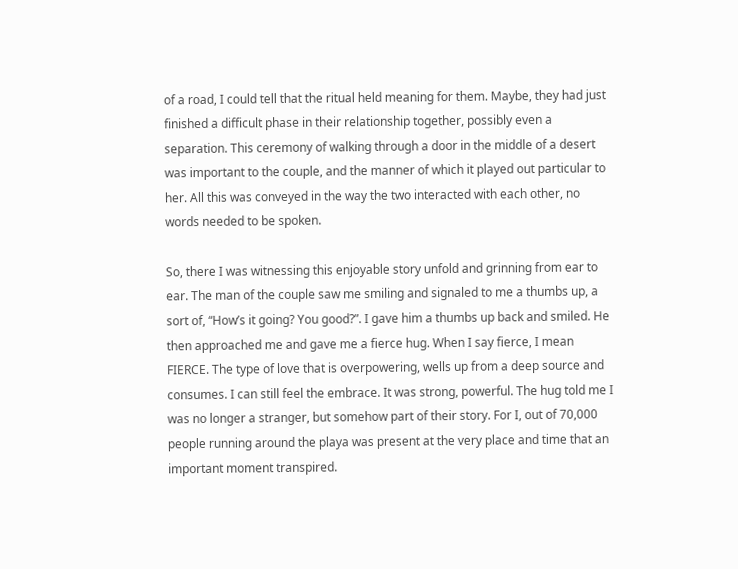of a road, I could tell that the ritual held meaning for them. Maybe, they had just finished a difficult phase in their relationship together, possibly even a separation. This ceremony of walking through a door in the middle of a desert was important to the couple, and the manner of which it played out particular to her. All this was conveyed in the way the two interacted with each other, no words needed to be spoken.

So, there I was witnessing this enjoyable story unfold and grinning from ear to ear. The man of the couple saw me smiling and signaled to me a thumbs up, a sort of, “How’s it going? You good?”. I gave him a thumbs up back and smiled. He then approached me and gave me a fierce hug. When I say fierce, I mean FIERCE. The type of love that is overpowering, wells up from a deep source and consumes. I can still feel the embrace. It was strong, powerful. The hug told me I was no longer a stranger, but somehow part of their story. For I, out of 70,000 people running around the playa was present at the very place and time that an important moment transpired.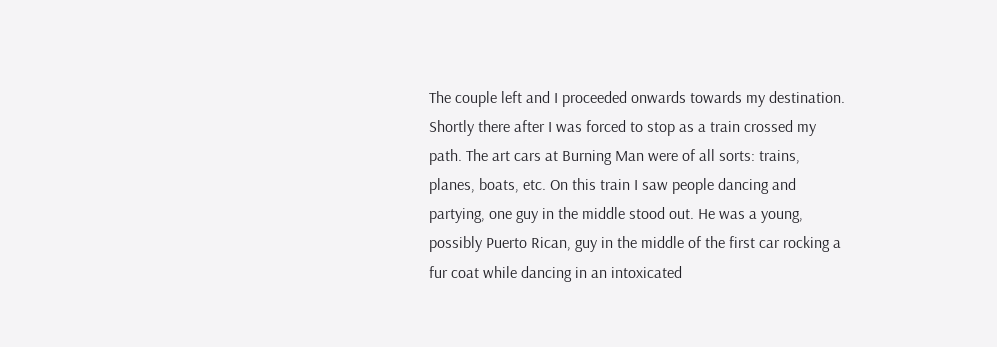The couple left and I proceeded onwards towards my destination. Shortly there after I was forced to stop as a train crossed my path. The art cars at Burning Man were of all sorts: trains, planes, boats, etc. On this train I saw people dancing and partying, one guy in the middle stood out. He was a young, possibly Puerto Rican, guy in the middle of the first car rocking a fur coat while dancing in an intoxicated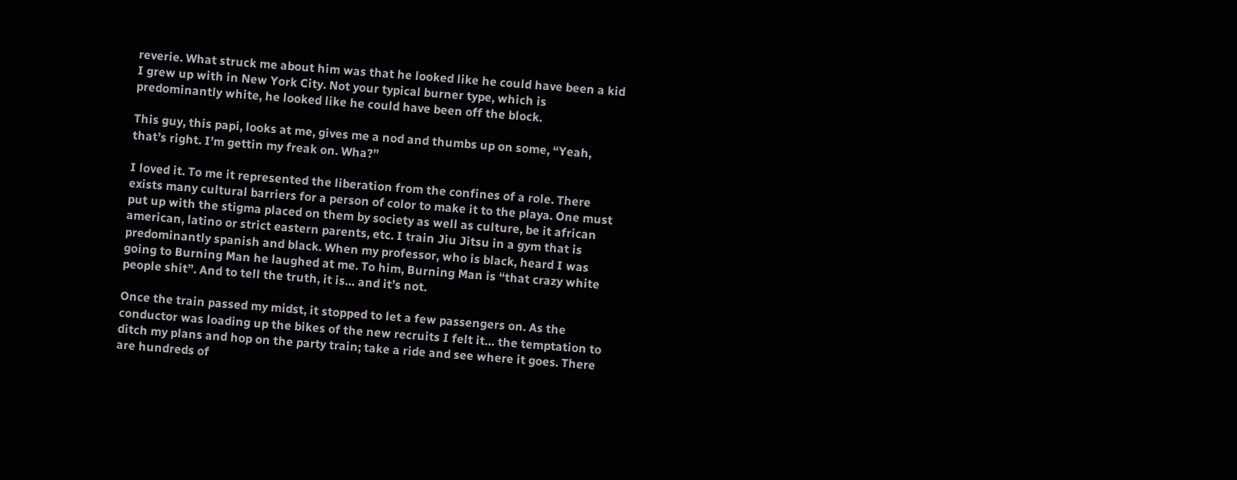reverie. What struck me about him was that he looked like he could have been a kid I grew up with in New York City. Not your typical burner type, which is predominantly white, he looked like he could have been off the block.

This guy, this papi, looks at me, gives me a nod and thumbs up on some, “Yeah, that’s right. I’m gettin my freak on. Wha?”

I loved it. To me it represented the liberation from the confines of a role. There exists many cultural barriers for a person of color to make it to the playa. One must put up with the stigma placed on them by society as well as culture, be it african american, latino or strict eastern parents, etc. I train Jiu Jitsu in a gym that is predominantly spanish and black. When my professor, who is black, heard I was going to Burning Man he laughed at me. To him, Burning Man is “that crazy white people shit”. And to tell the truth, it is… and it’s not.

Once the train passed my midst, it stopped to let a few passengers on. As the conductor was loading up the bikes of the new recruits I felt it… the temptation to ditch my plans and hop on the party train; take a ride and see where it goes. There are hundreds of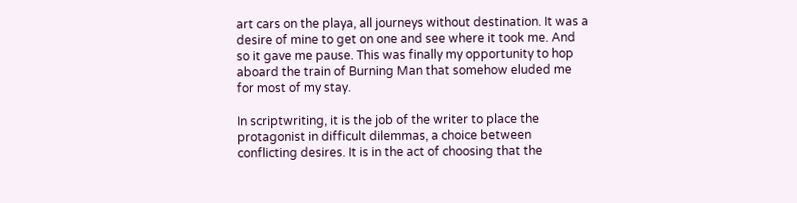art cars on the playa, all journeys without destination. It was a desire of mine to get on one and see where it took me. And so it gave me pause. This was finally my opportunity to hop aboard the train of Burning Man that somehow eluded me for most of my stay.

In scriptwriting, it is the job of the writer to place the protagonist in difficult dilemmas, a choice between conflicting desires. It is in the act of choosing that the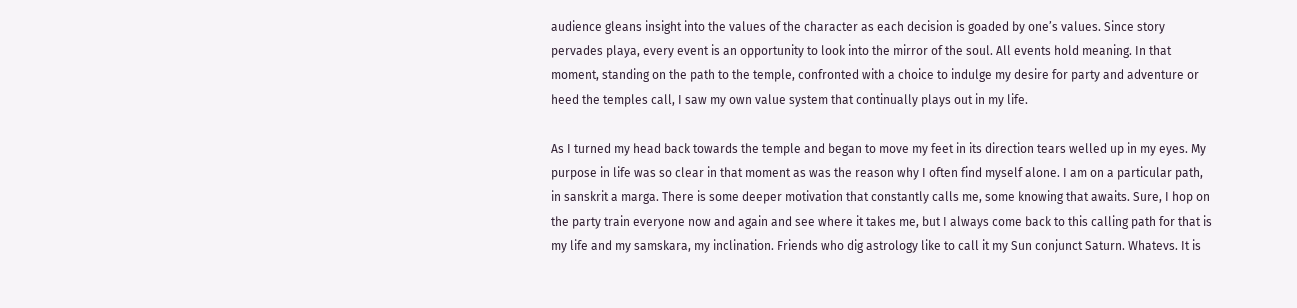audience gleans insight into the values of the character as each decision is goaded by one’s values. Since story pervades playa, every event is an opportunity to look into the mirror of the soul. All events hold meaning. In that moment, standing on the path to the temple, confronted with a choice to indulge my desire for party and adventure or heed the temples call, I saw my own value system that continually plays out in my life.

As I turned my head back towards the temple and began to move my feet in its direction tears welled up in my eyes. My purpose in life was so clear in that moment as was the reason why I often find myself alone. I am on a particular path, in sanskrit a marga. There is some deeper motivation that constantly calls me, some knowing that awaits. Sure, I hop on the party train everyone now and again and see where it takes me, but I always come back to this calling path for that is my life and my samskara, my inclination. Friends who dig astrology like to call it my Sun conjunct Saturn. Whatevs. It is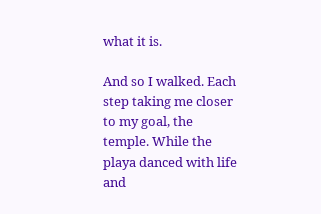what it is.

And so I walked. Each step taking me closer to my goal, the temple. While the playa danced with life and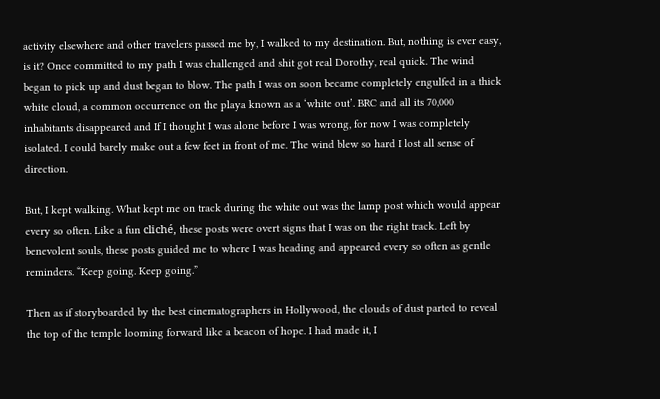activity elsewhere and other travelers passed me by, I walked to my destination. But, nothing is ever easy, is it? Once committed to my path I was challenged and shit got real Dorothy, real quick. The wind began to pick up and dust began to blow. The path I was on soon became completely engulfed in a thick white cloud, a common occurrence on the playa known as a ‘white out’. BRC and all its 70,000 inhabitants disappeared and If I thought I was alone before I was wrong, for now I was completely isolated. I could barely make out a few feet in front of me. The wind blew so hard I lost all sense of direction.

But, I kept walking. What kept me on track during the white out was the lamp post which would appear every so often. Like a fun cliché, these posts were overt signs that I was on the right track. Left by benevolent souls, these posts guided me to where I was heading and appeared every so often as gentle reminders. “Keep going. Keep going.”

Then as if storyboarded by the best cinematographers in Hollywood, the clouds of dust parted to reveal the top of the temple looming forward like a beacon of hope. I had made it, I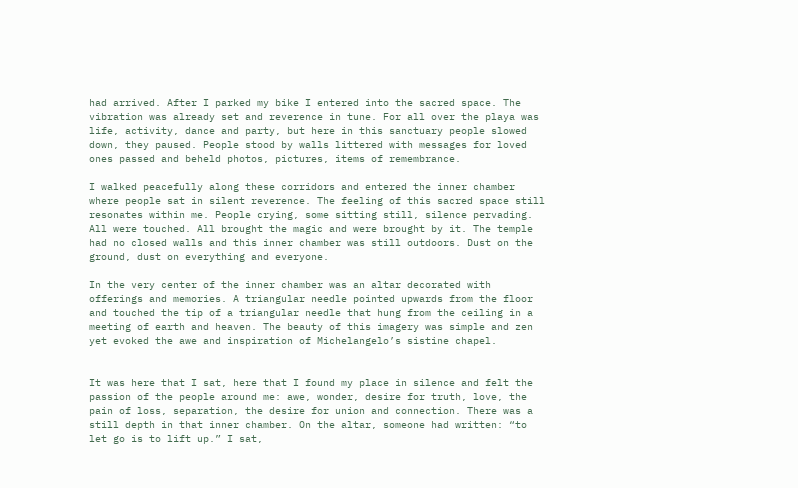had arrived. After I parked my bike I entered into the sacred space. The vibration was already set and reverence in tune. For all over the playa was life, activity, dance and party, but here in this sanctuary people slowed down, they paused. People stood by walls littered with messages for loved ones passed and beheld photos, pictures, items of remembrance.

I walked peacefully along these corridors and entered the inner chamber where people sat in silent reverence. The feeling of this sacred space still resonates within me. People crying, some sitting still, silence pervading. All were touched. All brought the magic and were brought by it. The temple had no closed walls and this inner chamber was still outdoors. Dust on the ground, dust on everything and everyone.

In the very center of the inner chamber was an altar decorated with offerings and memories. A triangular needle pointed upwards from the floor and touched the tip of a triangular needle that hung from the ceiling in a meeting of earth and heaven. The beauty of this imagery was simple and zen yet evoked the awe and inspiration of Michelangelo’s sistine chapel.


It was here that I sat, here that I found my place in silence and felt the passion of the people around me: awe, wonder, desire for truth, love, the pain of loss, separation, the desire for union and connection. There was a still depth in that inner chamber. On the altar, someone had written: “to let go is to lift up.” I sat,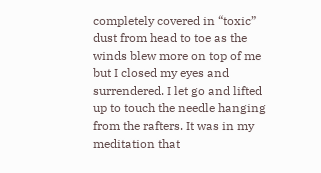completely covered in “toxic” dust from head to toe as the winds blew more on top of me but I closed my eyes and surrendered. I let go and lifted up to touch the needle hanging from the rafters. It was in my meditation that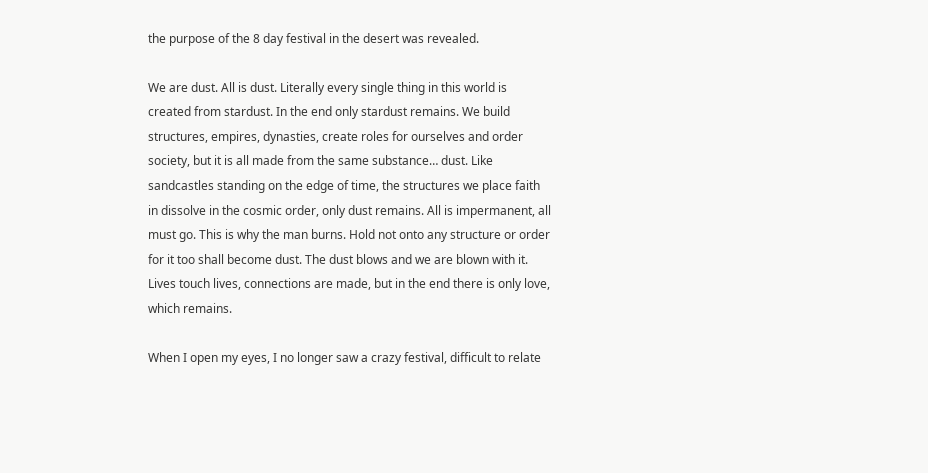the purpose of the 8 day festival in the desert was revealed.

We are dust. All is dust. Literally every single thing in this world is created from stardust. In the end only stardust remains. We build structures, empires, dynasties, create roles for ourselves and order society, but it is all made from the same substance… dust. Like sandcastles standing on the edge of time, the structures we place faith in dissolve in the cosmic order, only dust remains. All is impermanent, all must go. This is why the man burns. Hold not onto any structure or order for it too shall become dust. The dust blows and we are blown with it. Lives touch lives, connections are made, but in the end there is only love, which remains.

When I open my eyes, I no longer saw a crazy festival, difficult to relate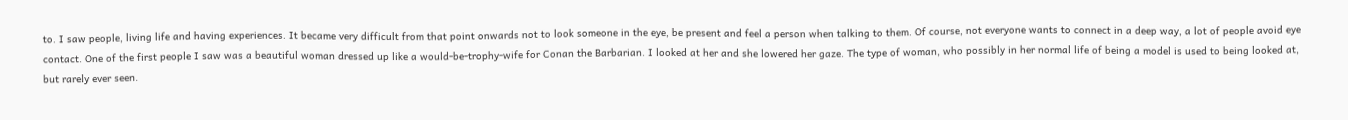to. I saw people, living life and having experiences. It became very difficult from that point onwards not to look someone in the eye, be present and feel a person when talking to them. Of course, not everyone wants to connect in a deep way, a lot of people avoid eye contact. One of the first people I saw was a beautiful woman dressed up like a would-be-trophy-wife for Conan the Barbarian. I looked at her and she lowered her gaze. The type of woman, who possibly in her normal life of being a model is used to being looked at, but rarely ever seen.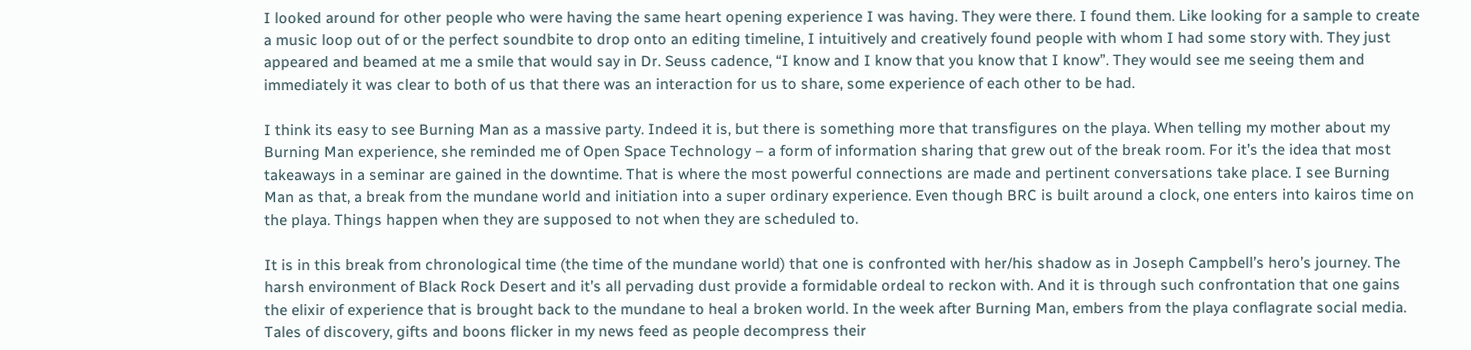I looked around for other people who were having the same heart opening experience I was having. They were there. I found them. Like looking for a sample to create a music loop out of or the perfect soundbite to drop onto an editing timeline, I intuitively and creatively found people with whom I had some story with. They just appeared and beamed at me a smile that would say in Dr. Seuss cadence, “I know and I know that you know that I know”. They would see me seeing them and immediately it was clear to both of us that there was an interaction for us to share, some experience of each other to be had.

I think its easy to see Burning Man as a massive party. Indeed it is, but there is something more that transfigures on the playa. When telling my mother about my Burning Man experience, she reminded me of Open Space Technology – a form of information sharing that grew out of the break room. For it’s the idea that most takeaways in a seminar are gained in the downtime. That is where the most powerful connections are made and pertinent conversations take place. I see Burning Man as that, a break from the mundane world and initiation into a super ordinary experience. Even though BRC is built around a clock, one enters into kairos time on the playa. Things happen when they are supposed to not when they are scheduled to.

It is in this break from chronological time (the time of the mundane world) that one is confronted with her/his shadow as in Joseph Campbell’s hero’s journey. The harsh environment of Black Rock Desert and it’s all pervading dust provide a formidable ordeal to reckon with. And it is through such confrontation that one gains the elixir of experience that is brought back to the mundane to heal a broken world. In the week after Burning Man, embers from the playa conflagrate social media. Tales of discovery, gifts and boons flicker in my news feed as people decompress their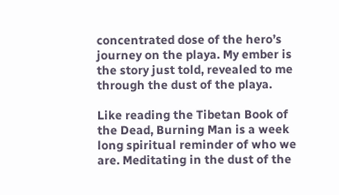concentrated dose of the hero’s journey on the playa. My ember is the story just told, revealed to me through the dust of the playa.

Like reading the Tibetan Book of the Dead, Burning Man is a week long spiritual reminder of who we are. Meditating in the dust of the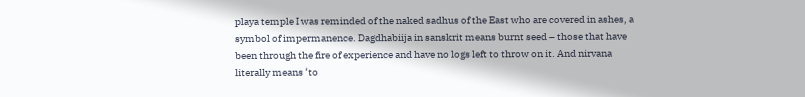playa temple I was reminded of the naked sadhus of the East who are covered in ashes, a symbol of impermanence. Dagdhabiija in sanskrit means burnt seed – those that have been through the fire of experience and have no logs left to throw on it. And nirvana literally means ‘to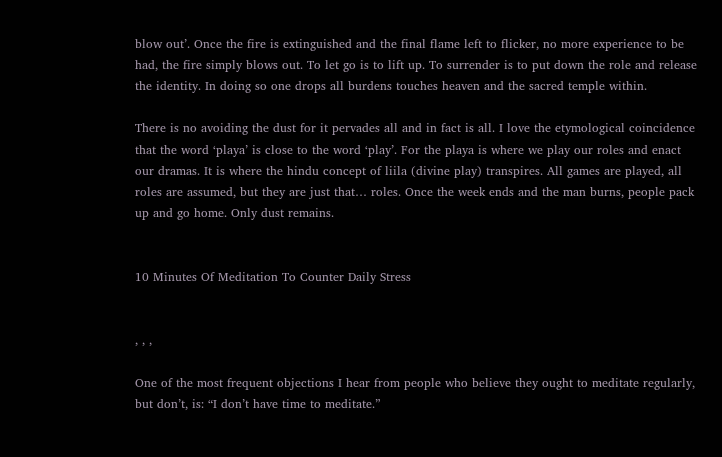blow out’. Once the fire is extinguished and the final flame left to flicker, no more experience to be had, the fire simply blows out. To let go is to lift up. To surrender is to put down the role and release the identity. In doing so one drops all burdens touches heaven and the sacred temple within.

There is no avoiding the dust for it pervades all and in fact is all. I love the etymological coincidence that the word ‘playa’ is close to the word ‘play’. For the playa is where we play our roles and enact our dramas. It is where the hindu concept of liila (divine play) transpires. All games are played, all roles are assumed, but they are just that… roles. Once the week ends and the man burns, people pack up and go home. Only dust remains.


10 Minutes Of Meditation To Counter Daily Stress


, , ,

One of the most frequent objections I hear from people who believe they ought to meditate regularly, but don’t, is: “I don’t have time to meditate.”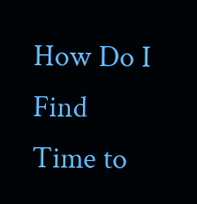How Do I Find Time to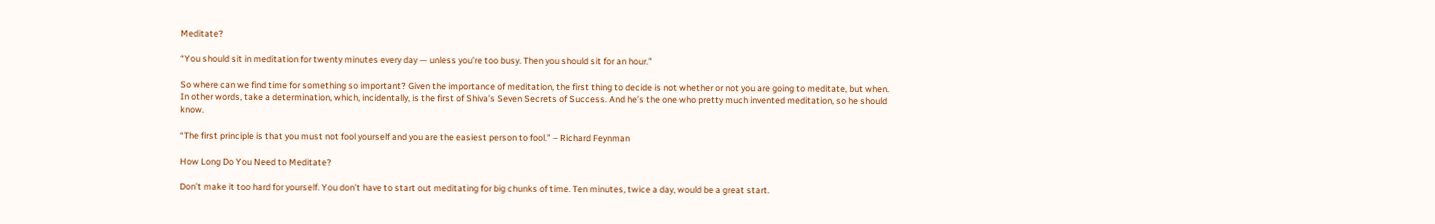Meditate?

“You should sit in meditation for twenty minutes every day — unless you’re too busy. Then you should sit for an hour.”

So where can we find time for something so important? Given the importance of meditation, the first thing to decide is not whether or not you are going to meditate, but when. In other words, take a determination, which, incidentally, is the first of Shiva’s Seven Secrets of Success. And he’s the one who pretty much invented meditation, so he should know.

“The first principle is that you must not fool yourself and you are the easiest person to fool.” – Richard Feynman

How Long Do You Need to Meditate?

Don’t make it too hard for yourself. You don’t have to start out meditating for big chunks of time. Ten minutes, twice a day, would be a great start.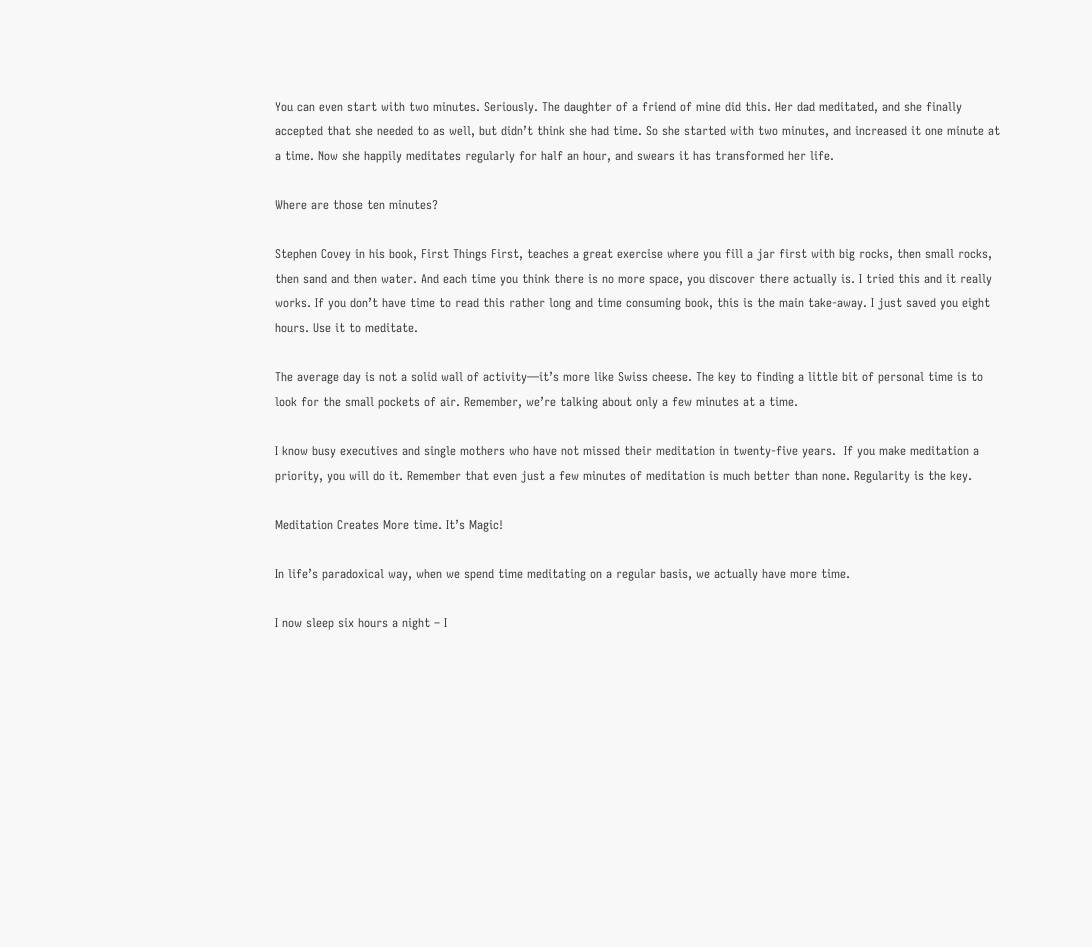You can even start with two minutes. Seriously. The daughter of a friend of mine did this. Her dad meditated, and she finally accepted that she needed to as well, but didn’t think she had time. So she started with two minutes, and increased it one minute at a time. Now she happily meditates regularly for half an hour, and swears it has transformed her life.

Where are those ten minutes?

Stephen Covey in his book, First Things First, teaches a great exercise where you fill a jar first with big rocks, then small rocks, then sand and then water. And each time you think there is no more space, you discover there actually is. I tried this and it really works. If you don’t have time to read this rather long and time consuming book, this is the main take-away. I just saved you eight hours. Use it to meditate.

The average day is not a solid wall of activity—it’s more like Swiss cheese. The key to finding a little bit of personal time is to look for the small pockets of air. Remember, we’re talking about only a few minutes at a time.

I know busy executives and single mothers who have not missed their meditation in twenty-five years.  If you make meditation a priority, you will do it. Remember that even just a few minutes of meditation is much better than none. Regularity is the key.

Meditation Creates More time. It’s Magic!

In life’s paradoxical way, when we spend time meditating on a regular basis, we actually have more time.

I now sleep six hours a night – I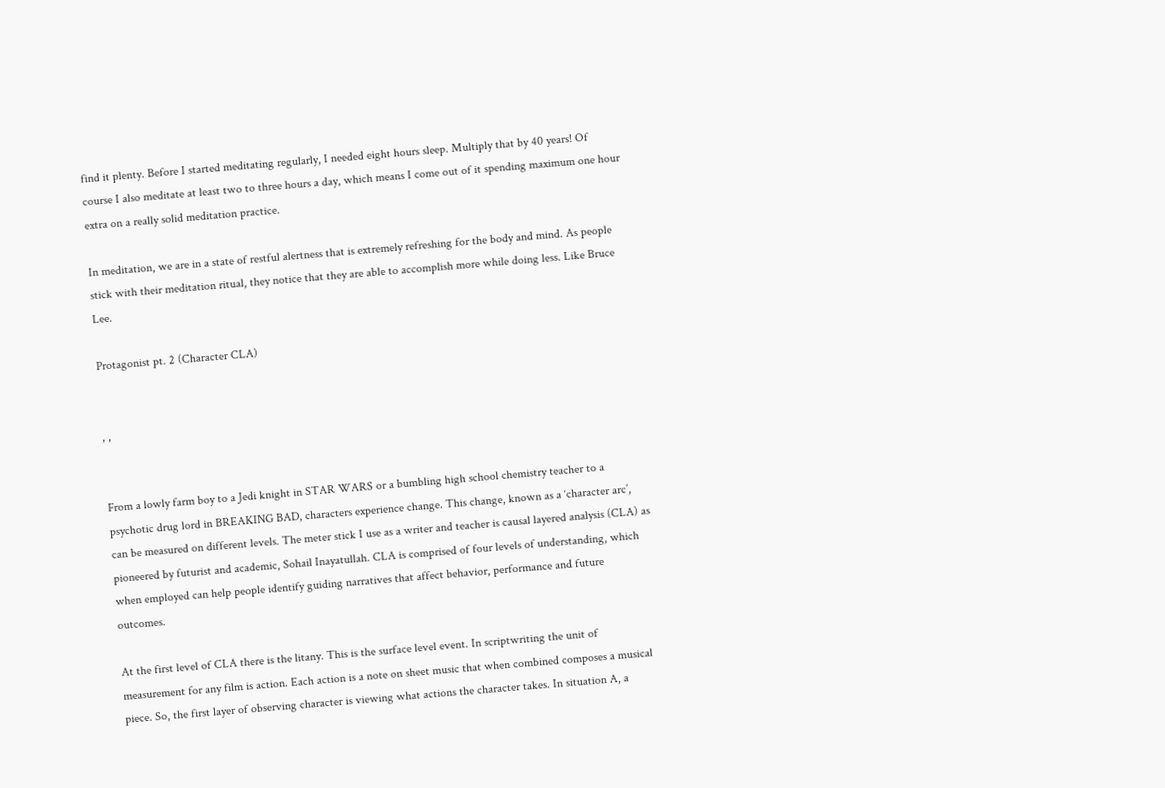find it plenty. Before I started meditating regularly, I needed eight hours sleep. Multiply that by 40 years! Of course I also meditate at least two to three hours a day, which means I come out of it spending maximum one hour extra on a really solid meditation practice.

In meditation, we are in a state of restful alertness that is extremely refreshing for the body and mind. As people stick with their meditation ritual, they notice that they are able to accomplish more while doing less. Like Bruce Lee.

Protagonist pt. 2 (Character CLA)


, ,


From a lowly farm boy to a Jedi knight in STAR WARS or a bumbling high school chemistry teacher to a psychotic drug lord in BREAKING BAD, characters experience change. This change, known as a ‘character arc’, can be measured on different levels. The meter stick I use as a writer and teacher is causal layered analysis (CLA) as pioneered by futurist and academic, Sohail Inayatullah. CLA is comprised of four levels of understanding, which when employed can help people identify guiding narratives that affect behavior, performance and future outcomes.

At the first level of CLA there is the litany. This is the surface level event. In scriptwriting the unit of measurement for any film is action. Each action is a note on sheet music that when combined composes a musical piece. So, the first layer of observing character is viewing what actions the character takes. In situation A, a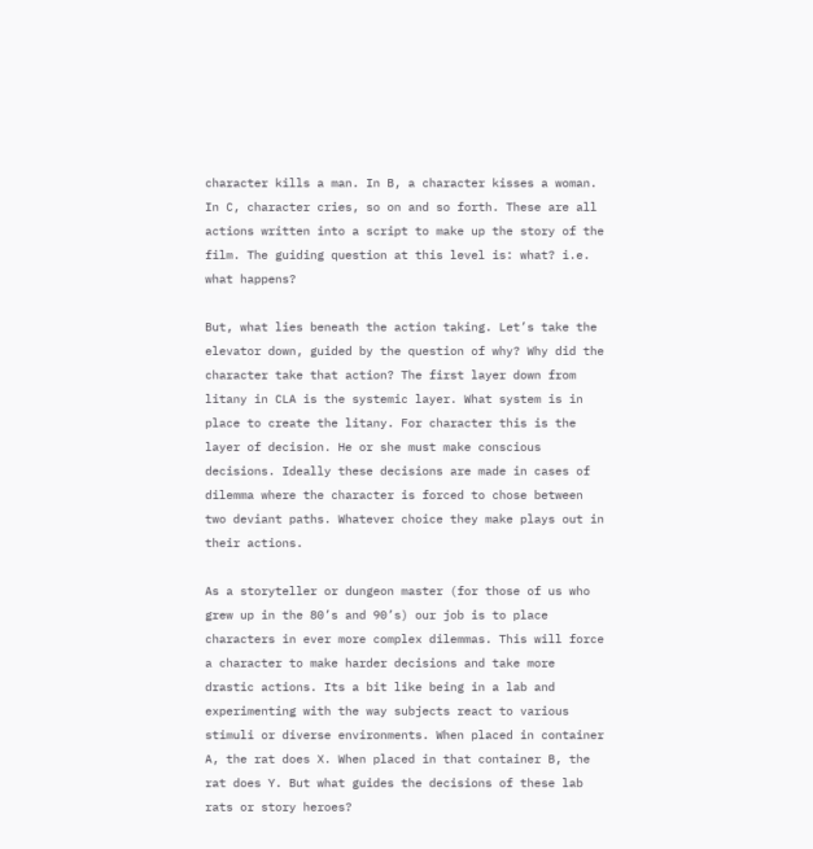character kills a man. In B, a character kisses a woman. In C, character cries, so on and so forth. These are all actions written into a script to make up the story of the film. The guiding question at this level is: what? i.e. what happens?

But, what lies beneath the action taking. Let’s take the elevator down, guided by the question of why? Why did the character take that action? The first layer down from litany in CLA is the systemic layer. What system is in place to create the litany. For character this is the layer of decision. He or she must make conscious decisions. Ideally these decisions are made in cases of dilemma where the character is forced to chose between two deviant paths. Whatever choice they make plays out in their actions.

As a storyteller or dungeon master (for those of us who grew up in the 80’s and 90’s) our job is to place characters in ever more complex dilemmas. This will force a character to make harder decisions and take more drastic actions. Its a bit like being in a lab and experimenting with the way subjects react to various stimuli or diverse environments. When placed in container A, the rat does X. When placed in that container B, the rat does Y. But what guides the decisions of these lab rats or story heroes?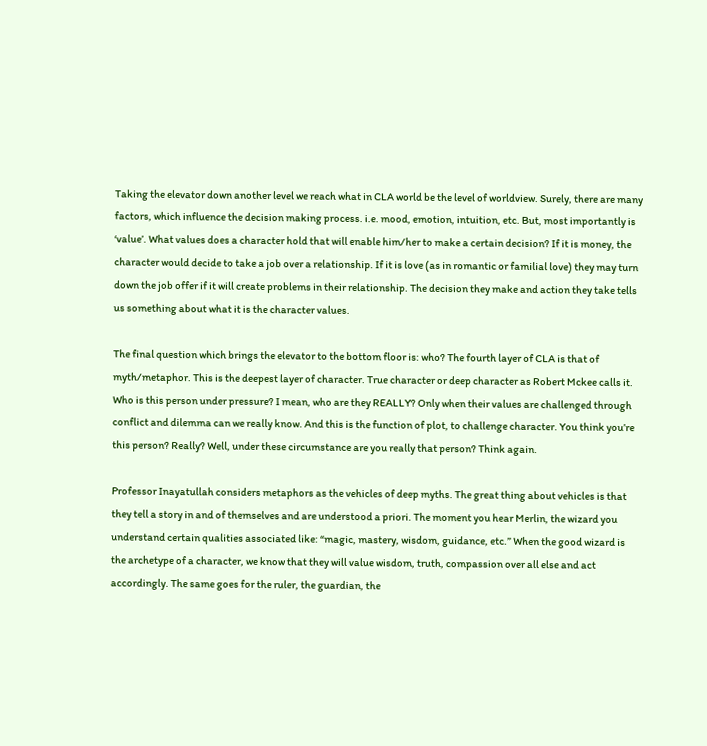Taking the elevator down another level we reach what in CLA world be the level of worldview. Surely, there are many factors, which influence the decision making process. i.e. mood, emotion, intuition, etc. But, most importantly is ‘value’. What values does a character hold that will enable him/her to make a certain decision? If it is money, the character would decide to take a job over a relationship. If it is love (as in romantic or familial love) they may turn down the job offer if it will create problems in their relationship. The decision they make and action they take tells us something about what it is the character values.

The final question which brings the elevator to the bottom floor is: who? The fourth layer of CLA is that of myth/metaphor. This is the deepest layer of character. True character or deep character as Robert Mckee calls it. Who is this person under pressure? I mean, who are they REALLY? Only when their values are challenged through conflict and dilemma can we really know. And this is the function of plot, to challenge character. You think you’re this person? Really? Well, under these circumstance are you really that person? Think again.

Professor Inayatullah considers metaphors as the vehicles of deep myths. The great thing about vehicles is that they tell a story in and of themselves and are understood a priori. The moment you hear Merlin, the wizard you understand certain qualities associated like: “magic, mastery, wisdom, guidance, etc.” When the good wizard is the archetype of a character, we know that they will value wisdom, truth, compassion over all else and act accordingly. The same goes for the ruler, the guardian, the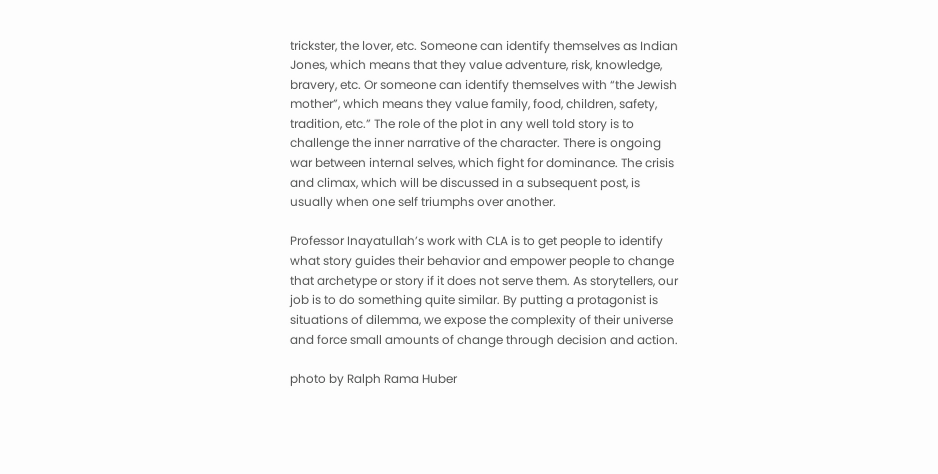trickster, the lover, etc. Someone can identify themselves as Indian Jones, which means that they value adventure, risk, knowledge, bravery, etc. Or someone can identify themselves with “the Jewish mother”, which means they value family, food, children, safety, tradition, etc.” The role of the plot in any well told story is to challenge the inner narrative of the character. There is ongoing war between internal selves, which fight for dominance. The crisis and climax, which will be discussed in a subsequent post, is usually when one self triumphs over another.

Professor Inayatullah’s work with CLA is to get people to identify what story guides their behavior and empower people to change that archetype or story if it does not serve them. As storytellers, our job is to do something quite similar. By putting a protagonist is situations of dilemma, we expose the complexity of their universe and force small amounts of change through decision and action.

photo by Ralph Rama Huber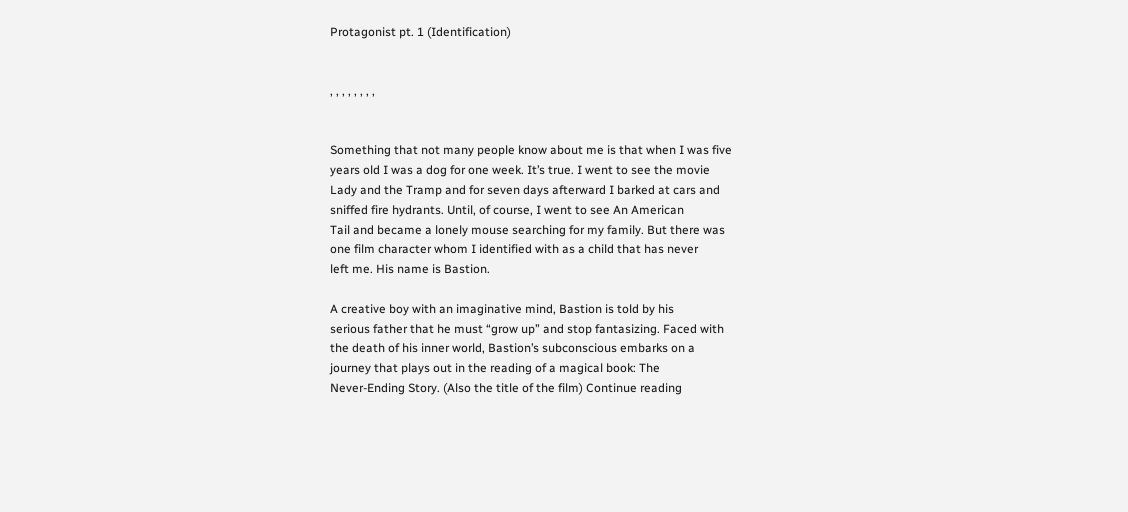Protagonist pt. 1 (Identification)


, , , , , , , ,


Something that not many people know about me is that when I was five
years old I was a dog for one week. It’s true. I went to see the movie
Lady and the Tramp and for seven days afterward I barked at cars and
sniffed fire hydrants. Until, of course, I went to see An American
Tail and became a lonely mouse searching for my family. But there was
one film character whom I identified with as a child that has never
left me. His name is Bastion.

A creative boy with an imaginative mind, Bastion is told by his
serious father that he must “grow up” and stop fantasizing. Faced with
the death of his inner world, Bastion’s subconscious embarks on a
journey that plays out in the reading of a magical book: The
Never-Ending Story. (Also the title of the film) Continue reading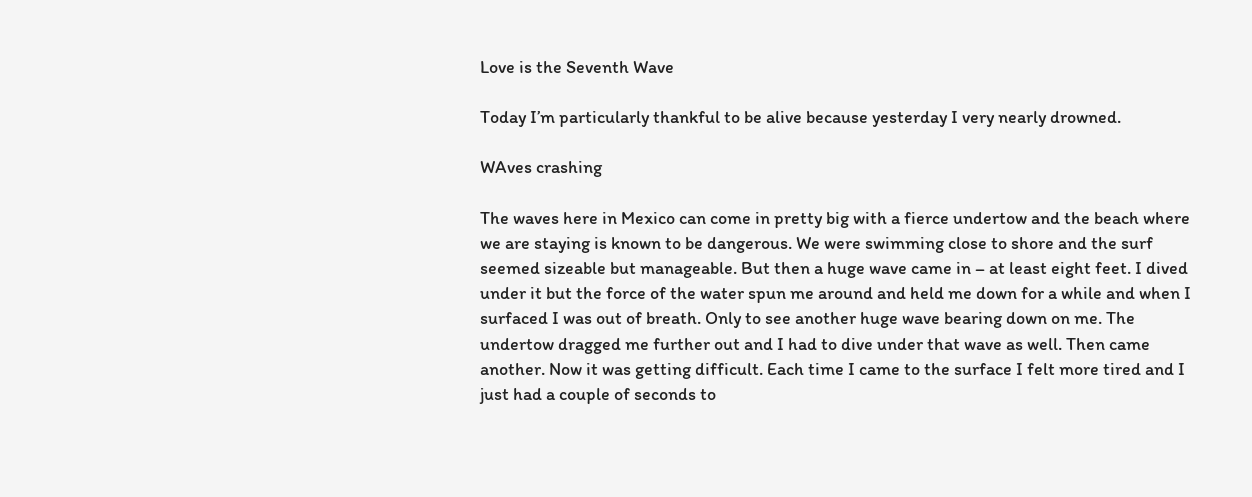Love is the Seventh Wave

Today I’m particularly thankful to be alive because yesterday I very nearly drowned.

WAves crashing

The waves here in Mexico can come in pretty big with a fierce undertow and the beach where we are staying is known to be dangerous. We were swimming close to shore and the surf seemed sizeable but manageable. But then a huge wave came in – at least eight feet. I dived under it but the force of the water spun me around and held me down for a while and when I surfaced I was out of breath. Only to see another huge wave bearing down on me. The undertow dragged me further out and I had to dive under that wave as well. Then came another. Now it was getting difficult. Each time I came to the surface I felt more tired and I just had a couple of seconds to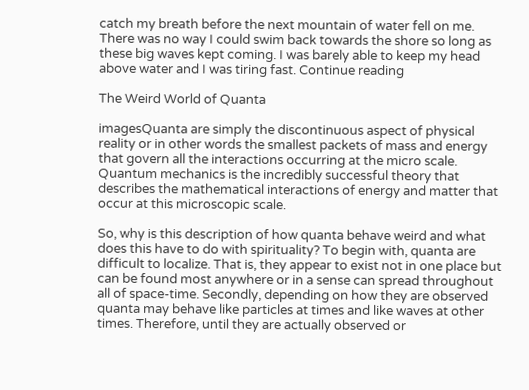catch my breath before the next mountain of water fell on me. There was no way I could swim back towards the shore so long as these big waves kept coming. I was barely able to keep my head above water and I was tiring fast. Continue reading

The Weird World of Quanta

imagesQuanta are simply the discontinuous aspect of physical reality or in other words the smallest packets of mass and energy that govern all the interactions occurring at the micro scale. Quantum mechanics is the incredibly successful theory that describes the mathematical interactions of energy and matter that occur at this microscopic scale.

So, why is this description of how quanta behave weird and what does this have to do with spirituality? To begin with, quanta are difficult to localize. That is, they appear to exist not in one place but can be found most anywhere or in a sense can spread throughout all of space-time. Secondly, depending on how they are observed quanta may behave like particles at times and like waves at other times. Therefore, until they are actually observed or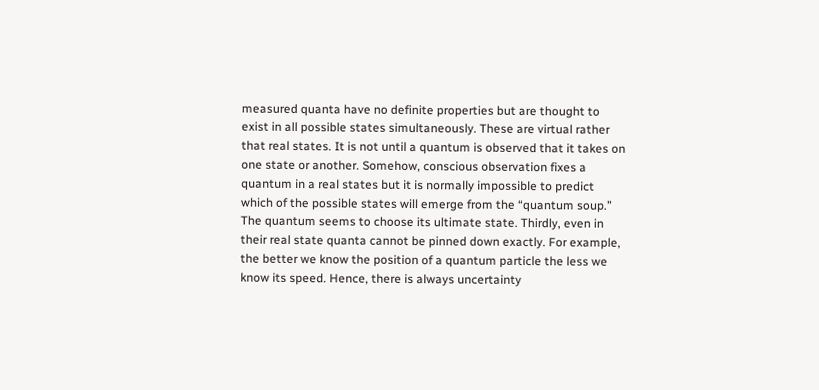measured quanta have no definite properties but are thought to exist in all possible states simultaneously. These are virtual rather that real states. It is not until a quantum is observed that it takes on one state or another. Somehow, conscious observation fixes a quantum in a real states but it is normally impossible to predict which of the possible states will emerge from the “quantum soup.” The quantum seems to choose its ultimate state. Thirdly, even in their real state quanta cannot be pinned down exactly. For example, the better we know the position of a quantum particle the less we know its speed. Hence, there is always uncertainty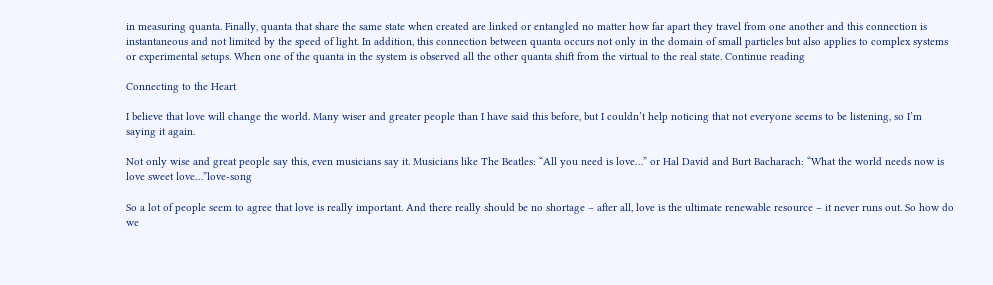in measuring quanta. Finally, quanta that share the same state when created are linked or entangled no matter how far apart they travel from one another and this connection is instantaneous and not limited by the speed of light. In addition, this connection between quanta occurs not only in the domain of small particles but also applies to complex systems or experimental setups. When one of the quanta in the system is observed all the other quanta shift from the virtual to the real state. Continue reading

Connecting to the Heart

I believe that love will change the world. Many wiser and greater people than I have said this before, but I couldn’t help noticing that not everyone seems to be listening, so I’m saying it again.

Not only wise and great people say this, even musicians say it. Musicians like The Beatles: “All you need is love…” or Hal David and Burt Bacharach: “What the world needs now is love sweet love…”love-song

So a lot of people seem to agree that love is really important. And there really should be no shortage – after all, love is the ultimate renewable resource – it never runs out. So how do we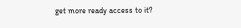get more ready access to it?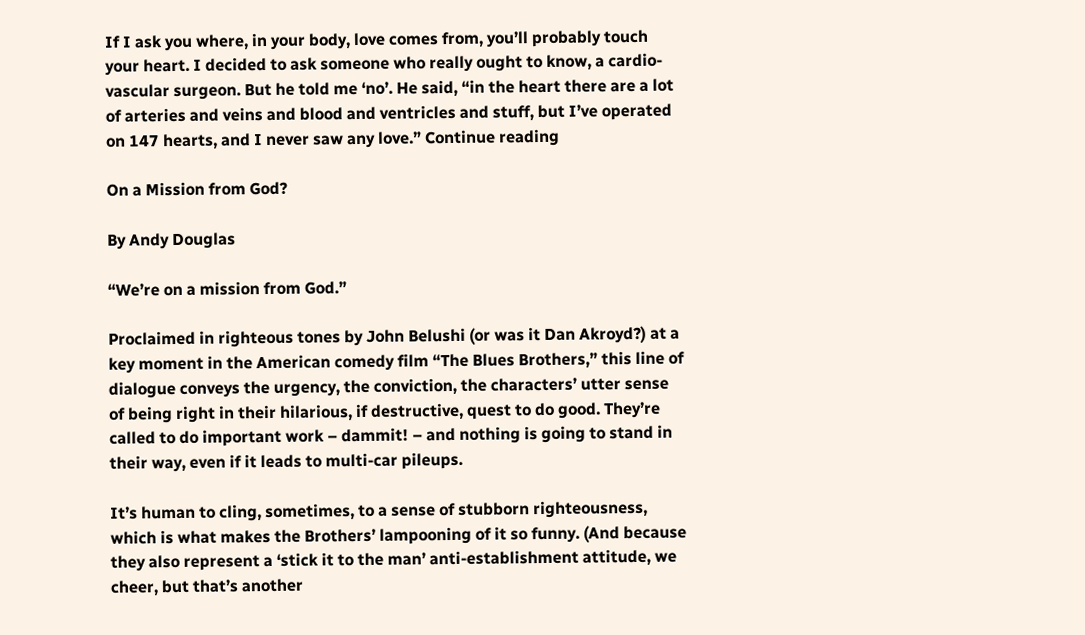If I ask you where, in your body, love comes from, you’ll probably touch your heart. I decided to ask someone who really ought to know, a cardio-vascular surgeon. But he told me ‘no’. He said, “in the heart there are a lot of arteries and veins and blood and ventricles and stuff, but I’ve operated on 147 hearts, and I never saw any love.” Continue reading

On a Mission from God?

By Andy Douglas

“We’re on a mission from God.”

Proclaimed in righteous tones by John Belushi (or was it Dan Akroyd?) at a key moment in the American comedy film “The Blues Brothers,” this line of dialogue conveys the urgency, the conviction, the characters’ utter sense of being right in their hilarious, if destructive, quest to do good. They’re called to do important work – dammit! – and nothing is going to stand in their way, even if it leads to multi-car pileups.

It’s human to cling, sometimes, to a sense of stubborn righteousness, which is what makes the Brothers’ lampooning of it so funny. (And because they also represent a ‘stick it to the man’ anti-establishment attitude, we cheer, but that’s another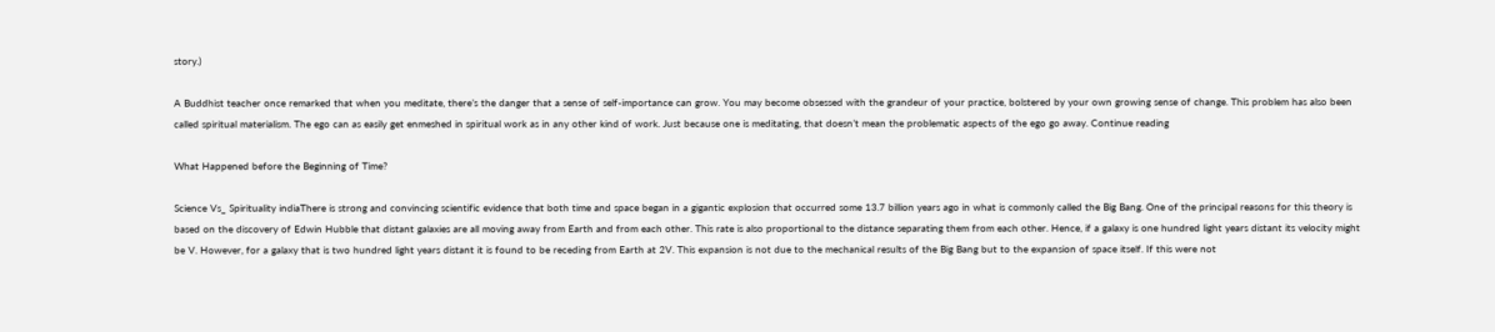story.)

A Buddhist teacher once remarked that when you meditate, there’s the danger that a sense of self-importance can grow. You may become obsessed with the grandeur of your practice, bolstered by your own growing sense of change. This problem has also been called spiritual materialism. The ego can as easily get enmeshed in spiritual work as in any other kind of work. Just because one is meditating, that doesn’t mean the problematic aspects of the ego go away. Continue reading

What Happened before the Beginning of Time?

Science Vs_ Spirituality indiaThere is strong and convincing scientific evidence that both time and space began in a gigantic explosion that occurred some 13.7 billion years ago in what is commonly called the Big Bang. One of the principal reasons for this theory is based on the discovery of Edwin Hubble that distant galaxies are all moving away from Earth and from each other. This rate is also proportional to the distance separating them from each other. Hence, if a galaxy is one hundred light years distant its velocity might be V. However, for a galaxy that is two hundred light years distant it is found to be receding from Earth at 2V. This expansion is not due to the mechanical results of the Big Bang but to the expansion of space itself. If this were not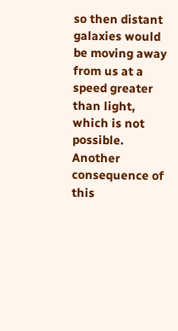so then distant galaxies would be moving away from us at a speed greater than light, which is not possible. Another consequence of this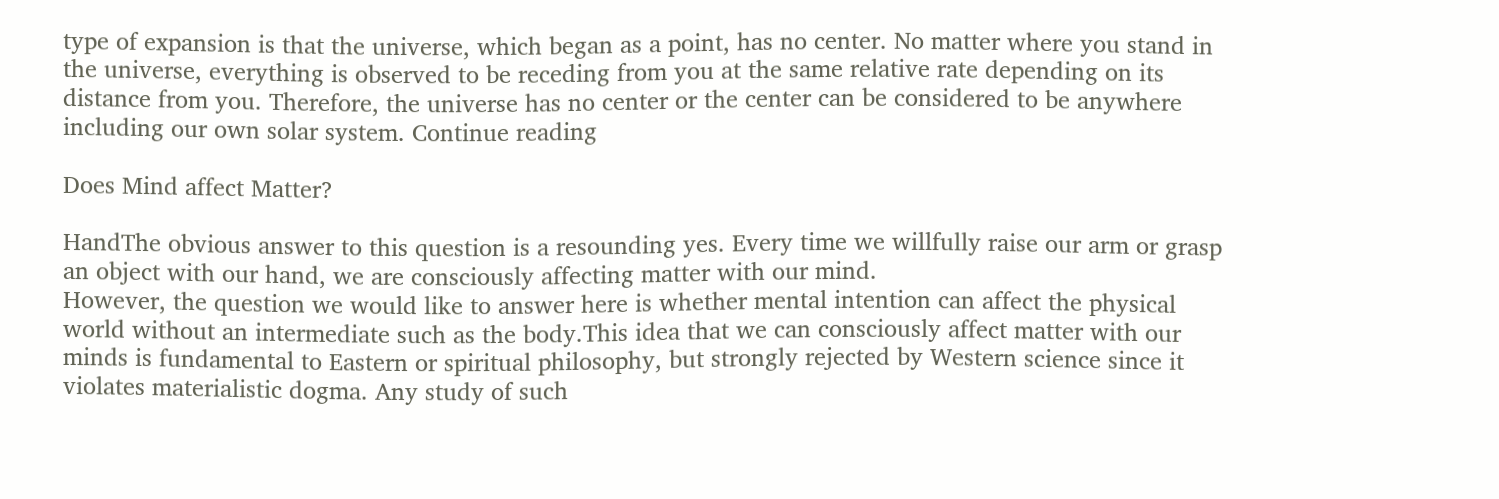type of expansion is that the universe, which began as a point, has no center. No matter where you stand in the universe, everything is observed to be receding from you at the same relative rate depending on its distance from you. Therefore, the universe has no center or the center can be considered to be anywhere including our own solar system. Continue reading

Does Mind affect Matter?

HandThe obvious answer to this question is a resounding yes. Every time we willfully raise our arm or grasp an object with our hand, we are consciously affecting matter with our mind.
However, the question we would like to answer here is whether mental intention can affect the physical world without an intermediate such as the body.This idea that we can consciously affect matter with our minds is fundamental to Eastern or spiritual philosophy, but strongly rejected by Western science since it violates materialistic dogma. Any study of such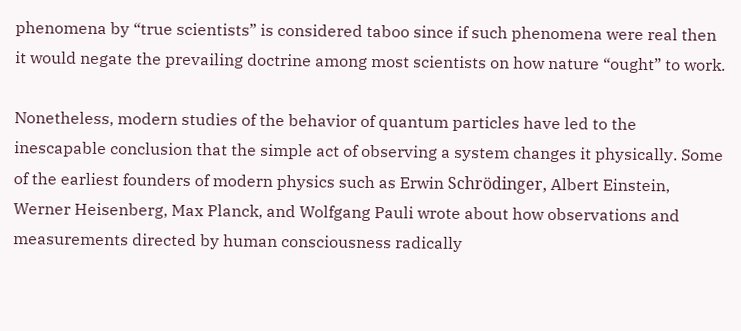phenomena by “true scientists” is considered taboo since if such phenomena were real then it would negate the prevailing doctrine among most scientists on how nature “ought” to work.

Nonetheless, modern studies of the behavior of quantum particles have led to the inescapable conclusion that the simple act of observing a system changes it physically. Some of the earliest founders of modern physics such as Erwin Schrödinger, Albert Einstein, Werner Heisenberg, Max Planck, and Wolfgang Pauli wrote about how observations and measurements directed by human consciousness radically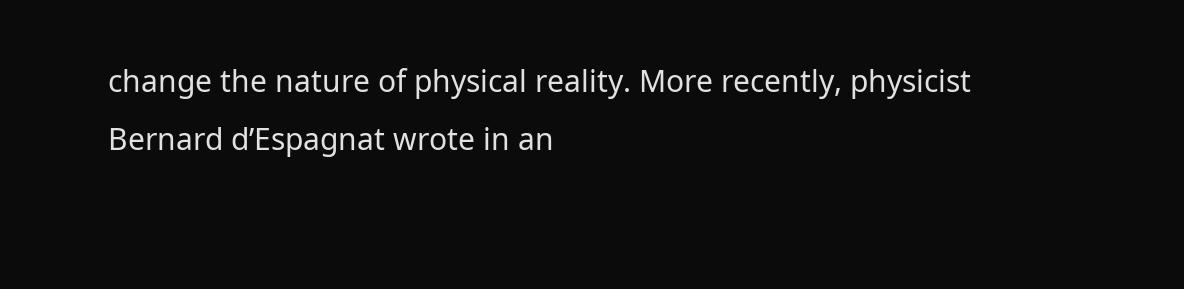change the nature of physical reality. More recently, physicist Bernard d’Espagnat wrote in an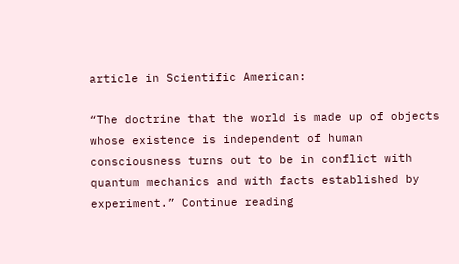article in Scientific American:

“The doctrine that the world is made up of objects whose existence is independent of human consciousness turns out to be in conflict with quantum mechanics and with facts established by experiment.” Continue reading